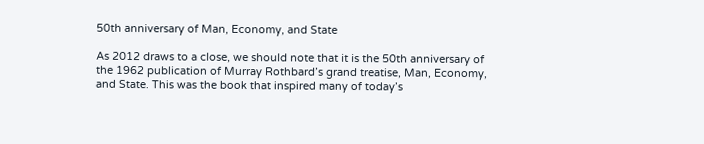50th anniversary of Man, Economy, and State

As 2012 draws to a close, we should note that it is the 50th anniversary of the 1962 publication of Murray Rothbard’s grand treatise, Man, Economy, and State. This was the book that inspired many of today’s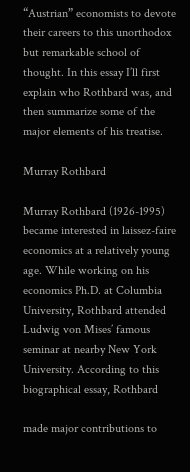“Austrian” economists to devote their careers to this unorthodox but remarkable school of thought. In this essay I’ll first explain who Rothbard was, and then summarize some of the major elements of his treatise.

Murray Rothbard

Murray Rothbard (1926-1995) became interested in laissez-faire economics at a relatively young age. While working on his economics Ph.D. at Columbia University, Rothbard attended Ludwig von Mises’ famous seminar at nearby New York University. According to this biographical essay, Rothbard

made major contributions to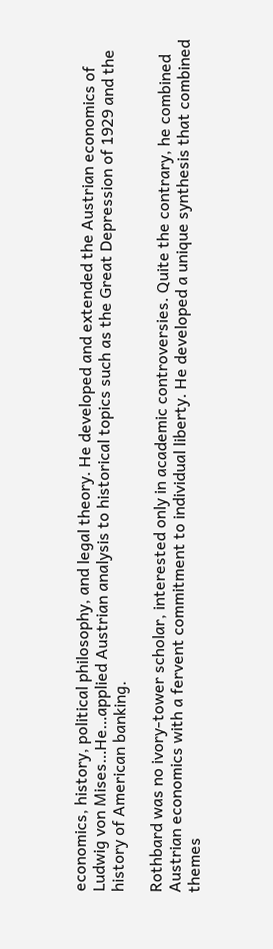economics, history, political philosophy, and legal theory. He developed and extended the Austrian economics of Ludwig von Mises…He…applied Austrian analysis to historical topics such as the Great Depression of 1929 and the history of American banking.

Rothbard was no ivory-tower scholar, interested only in academic controversies. Quite the contrary, he combined Austrian economics with a fervent commitment to individual liberty. He developed a unique synthesis that combined themes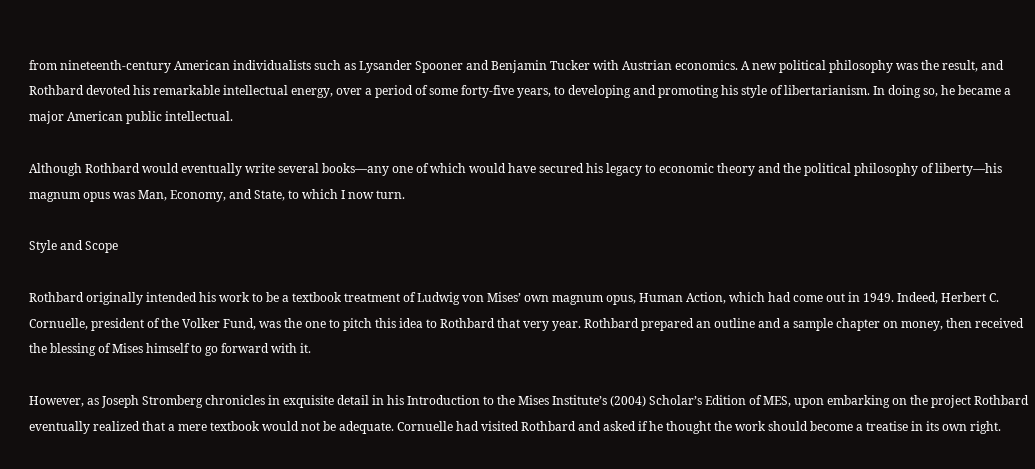from nineteenth-century American individualists such as Lysander Spooner and Benjamin Tucker with Austrian economics. A new political philosophy was the result, and Rothbard devoted his remarkable intellectual energy, over a period of some forty-five years, to developing and promoting his style of libertarianism. In doing so, he became a major American public intellectual.

Although Rothbard would eventually write several books—any one of which would have secured his legacy to economic theory and the political philosophy of liberty—his magnum opus was Man, Economy, and State, to which I now turn.

Style and Scope

Rothbard originally intended his work to be a textbook treatment of Ludwig von Mises’ own magnum opus, Human Action, which had come out in 1949. Indeed, Herbert C. Cornuelle, president of the Volker Fund, was the one to pitch this idea to Rothbard that very year. Rothbard prepared an outline and a sample chapter on money, then received the blessing of Mises himself to go forward with it.

However, as Joseph Stromberg chronicles in exquisite detail in his Introduction to the Mises Institute’s (2004) Scholar’s Edition of MES, upon embarking on the project Rothbard eventually realized that a mere textbook would not be adequate. Cornuelle had visited Rothbard and asked if he thought the work should become a treatise in its own right.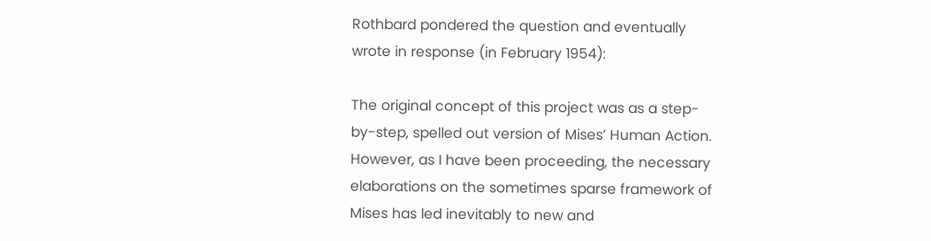Rothbard pondered the question and eventually wrote in response (in February 1954):

The original concept of this project was as a step-by-step, spelled out version of Mises’ Human Action. However, as I have been proceeding, the necessary elaborations on the sometimes sparse framework of Mises has led inevitably to new and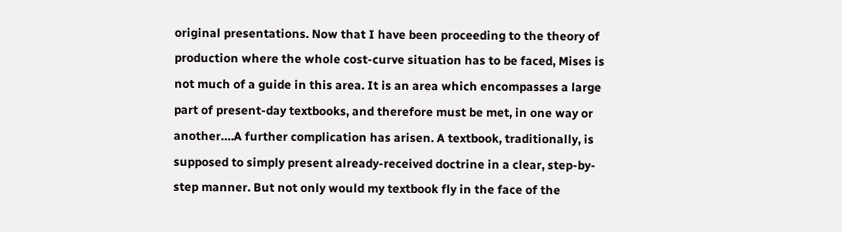original presentations. Now that I have been proceeding to the theory of production where the whole cost-curve situation has to be faced, Mises is not much of a guide in this area. It is an area which encompasses a large part of present-day textbooks, and therefore must be met, in one way or another….A further complication has arisen. A textbook, traditionally, is supposed to simply present already-received doctrine in a clear, step-by-step manner. But not only would my textbook fly in the face of the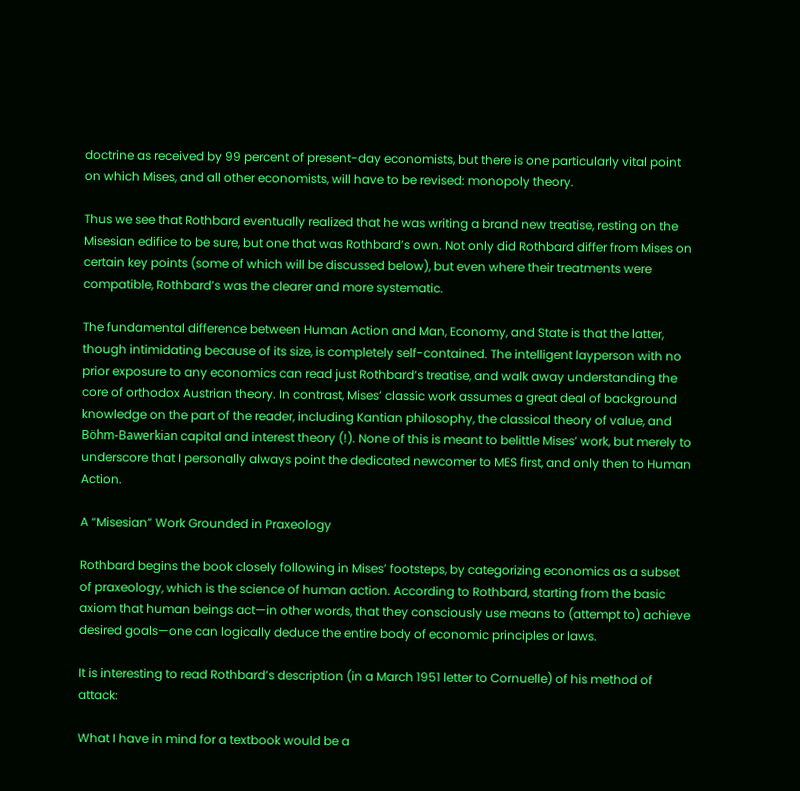doctrine as received by 99 percent of present-day economists, but there is one particularly vital point on which Mises, and all other economists, will have to be revised: monopoly theory.

Thus we see that Rothbard eventually realized that he was writing a brand new treatise, resting on the Misesian edifice to be sure, but one that was Rothbard’s own. Not only did Rothbard differ from Mises on certain key points (some of which will be discussed below), but even where their treatments were compatible, Rothbard’s was the clearer and more systematic.

The fundamental difference between Human Action and Man, Economy, and State is that the latter, though intimidating because of its size, is completely self-contained. The intelligent layperson with no prior exposure to any economics can read just Rothbard’s treatise, and walk away understanding the core of orthodox Austrian theory. In contrast, Mises’ classic work assumes a great deal of background knowledge on the part of the reader, including Kantian philosophy, the classical theory of value, and Böhm-Bawerkian capital and interest theory (!). None of this is meant to belittle Mises’ work, but merely to underscore that I personally always point the dedicated newcomer to MES first, and only then to Human Action.

A “Misesian” Work Grounded in Praxeology

Rothbard begins the book closely following in Mises’ footsteps, by categorizing economics as a subset of praxeology, which is the science of human action. According to Rothbard, starting from the basic axiom that human beings act—in other words, that they consciously use means to (attempt to) achieve desired goals—one can logically deduce the entire body of economic principles or laws.

It is interesting to read Rothbard’s description (in a March 1951 letter to Cornuelle) of his method of attack:

What I have in mind for a textbook would be a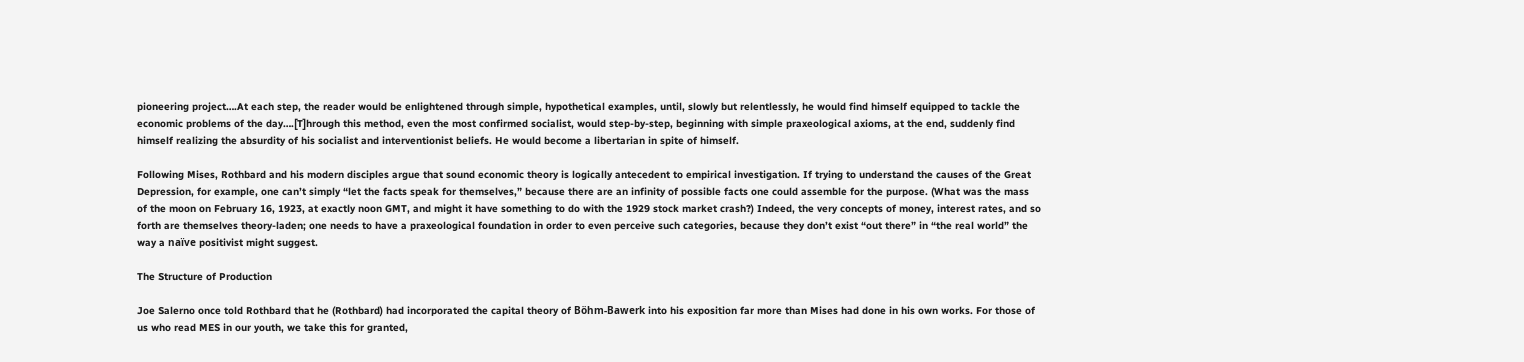pioneering project….At each step, the reader would be enlightened through simple, hypothetical examples, until, slowly but relentlessly, he would find himself equipped to tackle the economic problems of the day….[T]hrough this method, even the most confirmed socialist, would step-by-step, beginning with simple praxeological axioms, at the end, suddenly find himself realizing the absurdity of his socialist and interventionist beliefs. He would become a libertarian in spite of himself.

Following Mises, Rothbard and his modern disciples argue that sound economic theory is logically antecedent to empirical investigation. If trying to understand the causes of the Great Depression, for example, one can’t simply “let the facts speak for themselves,” because there are an infinity of possible facts one could assemble for the purpose. (What was the mass of the moon on February 16, 1923, at exactly noon GMT, and might it have something to do with the 1929 stock market crash?) Indeed, the very concepts of money, interest rates, and so forth are themselves theory-laden; one needs to have a praxeological foundation in order to even perceive such categories, because they don’t exist “out there” in “the real world” the way a naïve positivist might suggest.

The Structure of Production

Joe Salerno once told Rothbard that he (Rothbard) had incorporated the capital theory of Böhm-Bawerk into his exposition far more than Mises had done in his own works. For those of us who read MES in our youth, we take this for granted,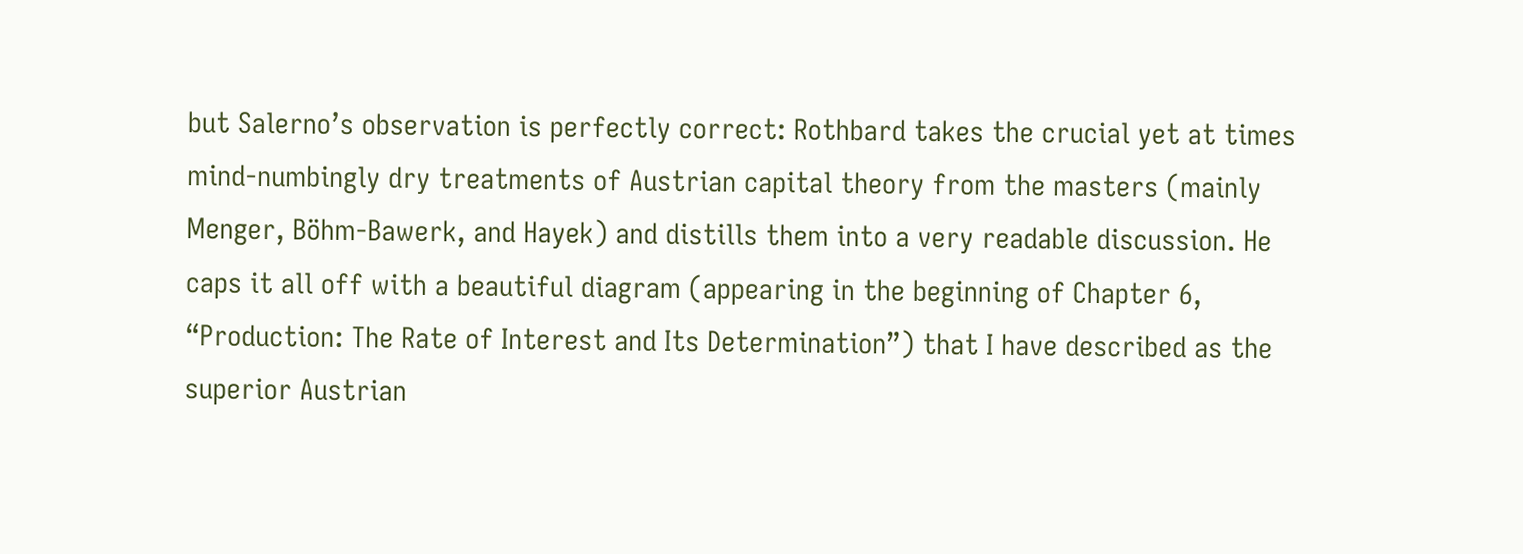but Salerno’s observation is perfectly correct: Rothbard takes the crucial yet at times mind-numbingly dry treatments of Austrian capital theory from the masters (mainly Menger, Böhm-Bawerk, and Hayek) and distills them into a very readable discussion. He caps it all off with a beautiful diagram (appearing in the beginning of Chapter 6, “Production: The Rate of Interest and Its Determination”) that I have described as the superior Austrian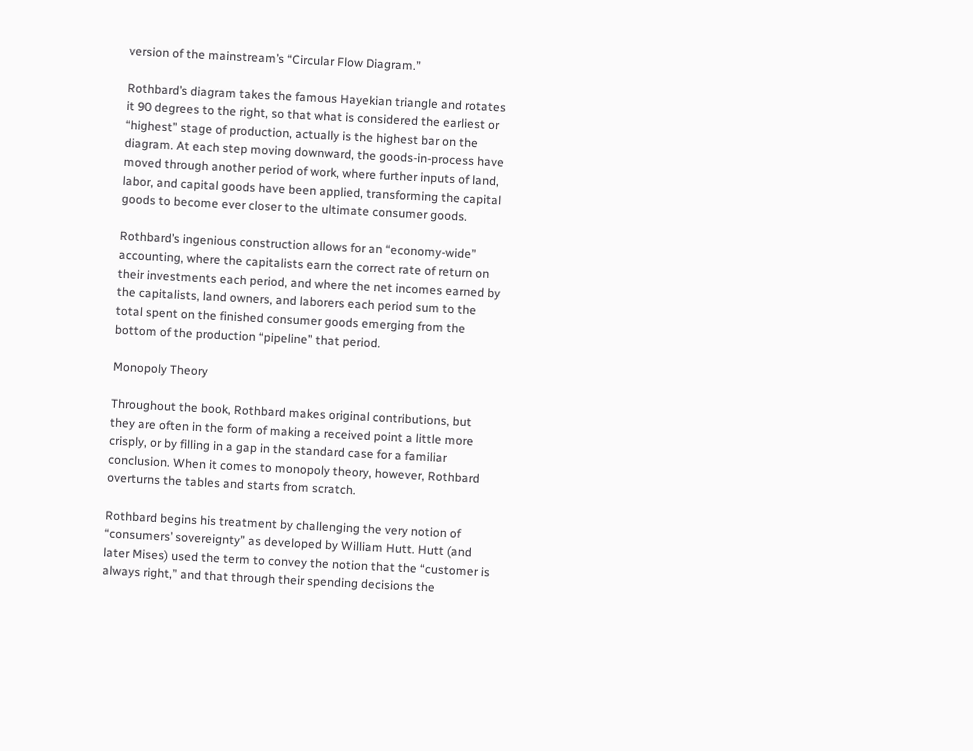version of the mainstream’s “Circular Flow Diagram.”

Rothbard’s diagram takes the famous Hayekian triangle and rotates it 90 degrees to the right, so that what is considered the earliest or “highest” stage of production, actually is the highest bar on the diagram. At each step moving downward, the goods-in-process have moved through another period of work, where further inputs of land, labor, and capital goods have been applied, transforming the capital goods to become ever closer to the ultimate consumer goods.

Rothbard’s ingenious construction allows for an “economy-wide” accounting, where the capitalists earn the correct rate of return on their investments each period, and where the net incomes earned by the capitalists, land owners, and laborers each period sum to the total spent on the finished consumer goods emerging from the bottom of the production “pipeline” that period.

Monopoly Theory

Throughout the book, Rothbard makes original contributions, but they are often in the form of making a received point a little more crisply, or by filling in a gap in the standard case for a familiar conclusion. When it comes to monopoly theory, however, Rothbard overturns the tables and starts from scratch.

Rothbard begins his treatment by challenging the very notion of “consumers’ sovereignty” as developed by William Hutt. Hutt (and later Mises) used the term to convey the notion that the “customer is always right,” and that through their spending decisions the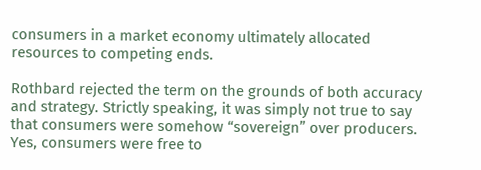consumers in a market economy ultimately allocated resources to competing ends.

Rothbard rejected the term on the grounds of both accuracy and strategy. Strictly speaking, it was simply not true to say that consumers were somehow “sovereign” over producers. Yes, consumers were free to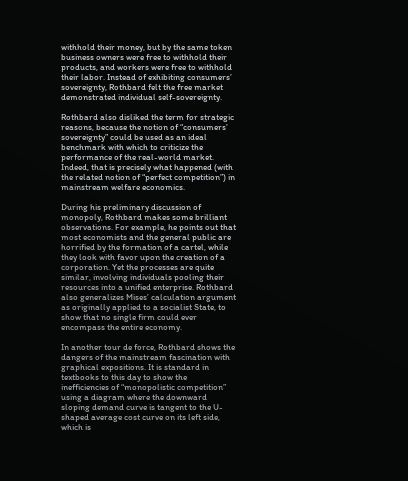withhold their money, but by the same token business owners were free to withhold their products, and workers were free to withhold their labor. Instead of exhibiting consumers’ sovereignty, Rothbard felt the free market demonstrated individual self-sovereignty.

Rothbard also disliked the term for strategic reasons, because the notion of “consumers’ sovereignty” could be used as an ideal benchmark with which to criticize the performance of the real-world market. Indeed, that is precisely what happened (with the related notion of “perfect competition”) in mainstream welfare economics.

During his preliminary discussion of monopoly, Rothbard makes some brilliant observations. For example, he points out that most economists and the general public are horrified by the formation of a cartel, while they look with favor upon the creation of a corporation. Yet the processes are quite similar, involving individuals pooling their resources into a unified enterprise. Rothbard also generalizes Mises’ calculation argument as originally applied to a socialist State, to show that no single firm could ever encompass the entire economy.

In another tour de force, Rothbard shows the dangers of the mainstream fascination with graphical expositions. It is standard in textbooks to this day to show the inefficiencies of “monopolistic competition” using a diagram where the downward sloping demand curve is tangent to the U-shaped average cost curve on its left side, which is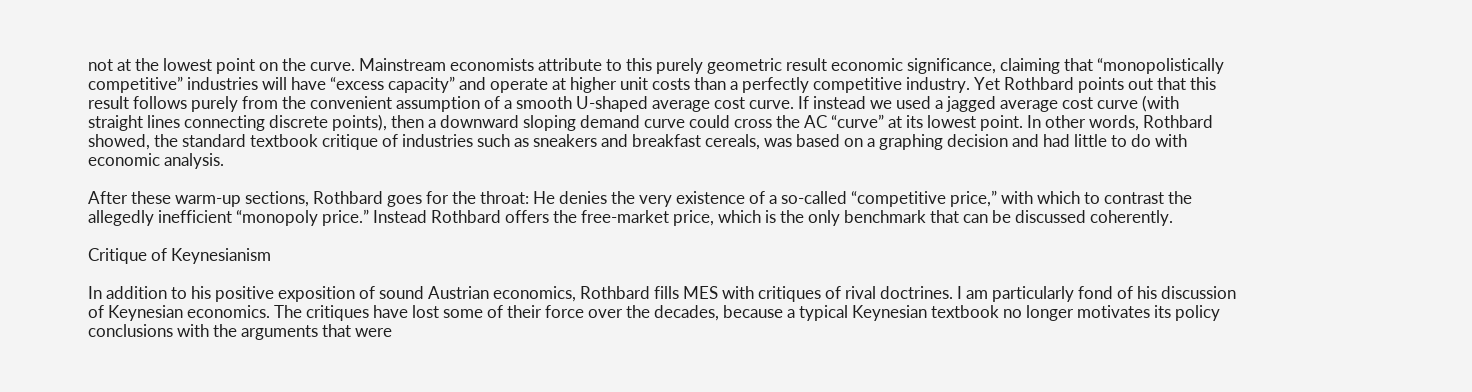not at the lowest point on the curve. Mainstream economists attribute to this purely geometric result economic significance, claiming that “monopolistically competitive” industries will have “excess capacity” and operate at higher unit costs than a perfectly competitive industry. Yet Rothbard points out that this result follows purely from the convenient assumption of a smooth U-shaped average cost curve. If instead we used a jagged average cost curve (with straight lines connecting discrete points), then a downward sloping demand curve could cross the AC “curve” at its lowest point. In other words, Rothbard showed, the standard textbook critique of industries such as sneakers and breakfast cereals, was based on a graphing decision and had little to do with economic analysis.

After these warm-up sections, Rothbard goes for the throat: He denies the very existence of a so-called “competitive price,” with which to contrast the allegedly inefficient “monopoly price.” Instead Rothbard offers the free-market price, which is the only benchmark that can be discussed coherently.

Critique of Keynesianism

In addition to his positive exposition of sound Austrian economics, Rothbard fills MES with critiques of rival doctrines. I am particularly fond of his discussion of Keynesian economics. The critiques have lost some of their force over the decades, because a typical Keynesian textbook no longer motivates its policy conclusions with the arguments that were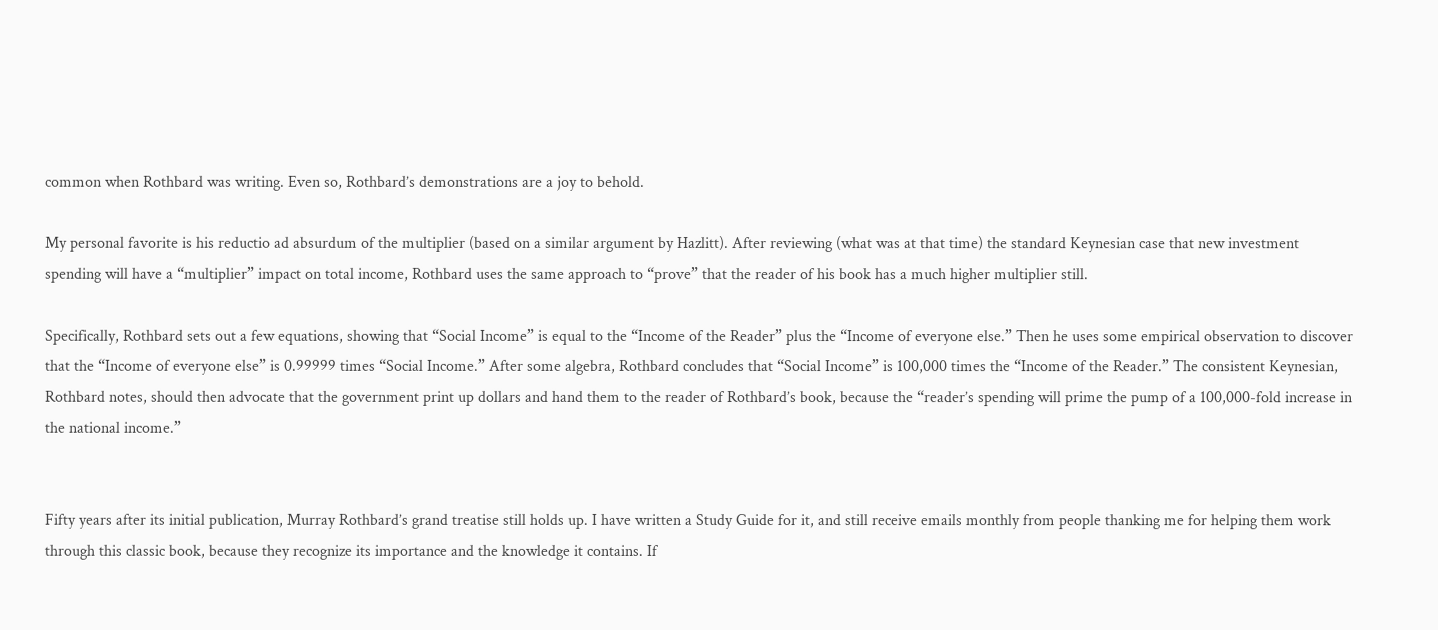common when Rothbard was writing. Even so, Rothbard’s demonstrations are a joy to behold.

My personal favorite is his reductio ad absurdum of the multiplier (based on a similar argument by Hazlitt). After reviewing (what was at that time) the standard Keynesian case that new investment spending will have a “multiplier” impact on total income, Rothbard uses the same approach to “prove” that the reader of his book has a much higher multiplier still.

Specifically, Rothbard sets out a few equations, showing that “Social Income” is equal to the “Income of the Reader” plus the “Income of everyone else.” Then he uses some empirical observation to discover that the “Income of everyone else” is 0.99999 times “Social Income.” After some algebra, Rothbard concludes that “Social Income” is 100,000 times the “Income of the Reader.” The consistent Keynesian, Rothbard notes, should then advocate that the government print up dollars and hand them to the reader of Rothbard’s book, because the “reader’s spending will prime the pump of a 100,000-fold increase in the national income.”


Fifty years after its initial publication, Murray Rothbard’s grand treatise still holds up. I have written a Study Guide for it, and still receive emails monthly from people thanking me for helping them work through this classic book, because they recognize its importance and the knowledge it contains. If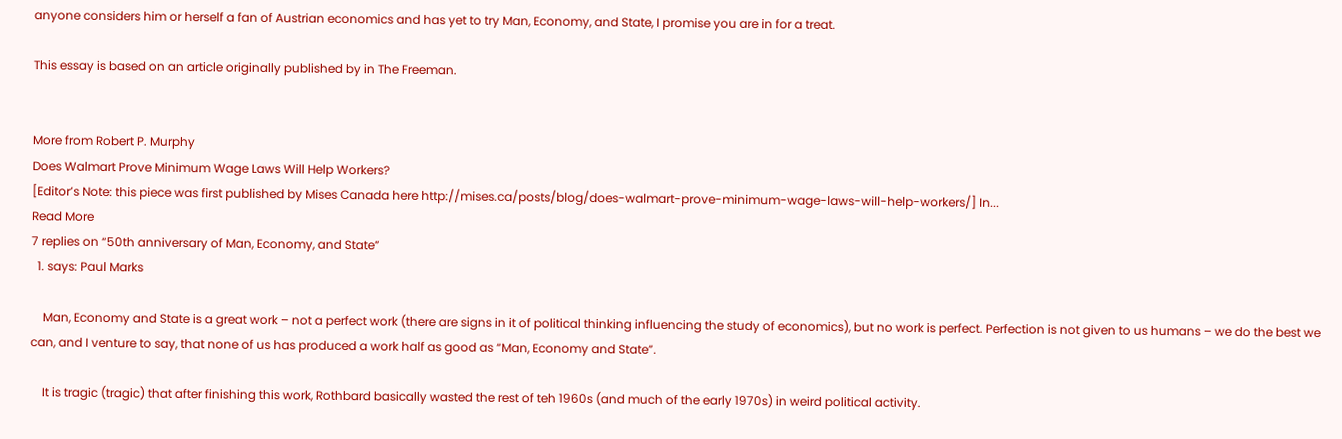anyone considers him or herself a fan of Austrian economics and has yet to try Man, Economy, and State, I promise you are in for a treat.

This essay is based on an article originally published by in The Freeman.


More from Robert P. Murphy
Does Walmart Prove Minimum Wage Laws Will Help Workers?
[Editor’s Note: this piece was first published by Mises Canada here http://mises.ca/posts/blog/does-walmart-prove-minimum-wage-laws-will-help-workers/] In...
Read More
7 replies on “50th anniversary of Man, Economy, and State”
  1. says: Paul Marks

    Man, Economy and State is a great work – not a perfect work (there are signs in it of political thinking influencing the study of economics), but no work is perfect. Perfection is not given to us humans – we do the best we can, and I venture to say, that none of us has produced a work half as good as “Man, Economy and State”.

    It is tragic (tragic) that after finishing this work, Rothbard basically wasted the rest of teh 1960s (and much of the early 1970s) in weird political activity.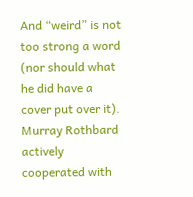And “weird” is not too strong a word (nor should what he did have a cover put over it). Murray Rothbard actively cooperated with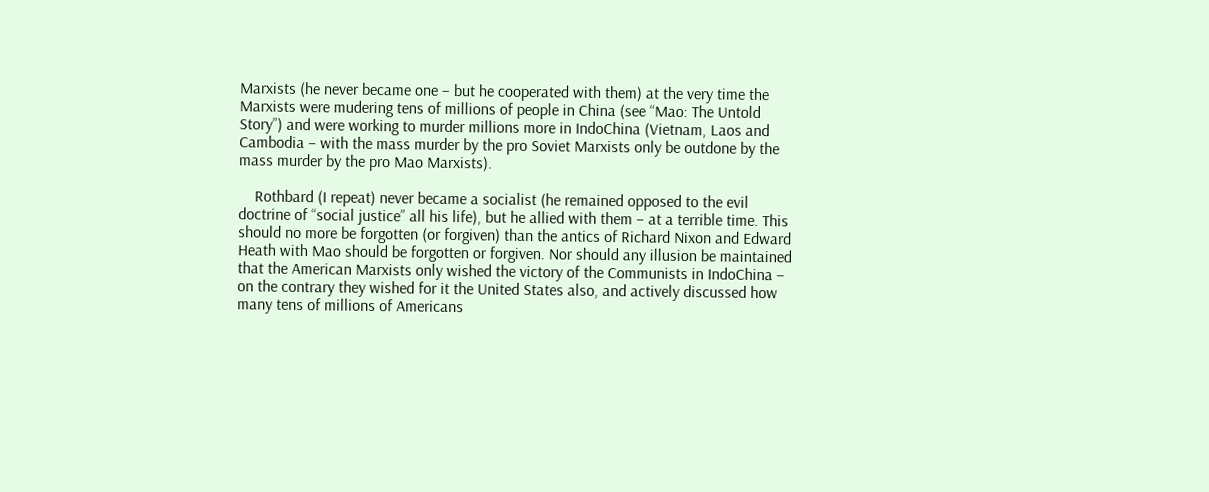Marxists (he never became one – but he cooperated with them) at the very time the Marxists were mudering tens of millions of people in China (see “Mao: The Untold Story”) and were working to murder millions more in IndoChina (Vietnam, Laos and Cambodia – with the mass murder by the pro Soviet Marxists only be outdone by the mass murder by the pro Mao Marxists).

    Rothbard (I repeat) never became a socialist (he remained opposed to the evil doctrine of “social justice” all his life), but he allied with them – at a terrible time. This should no more be forgotten (or forgiven) than the antics of Richard Nixon and Edward Heath with Mao should be forgotten or forgiven. Nor should any illusion be maintained that the American Marxists only wished the victory of the Communists in IndoChina – on the contrary they wished for it the United States also, and actively discussed how many tens of millions of Americans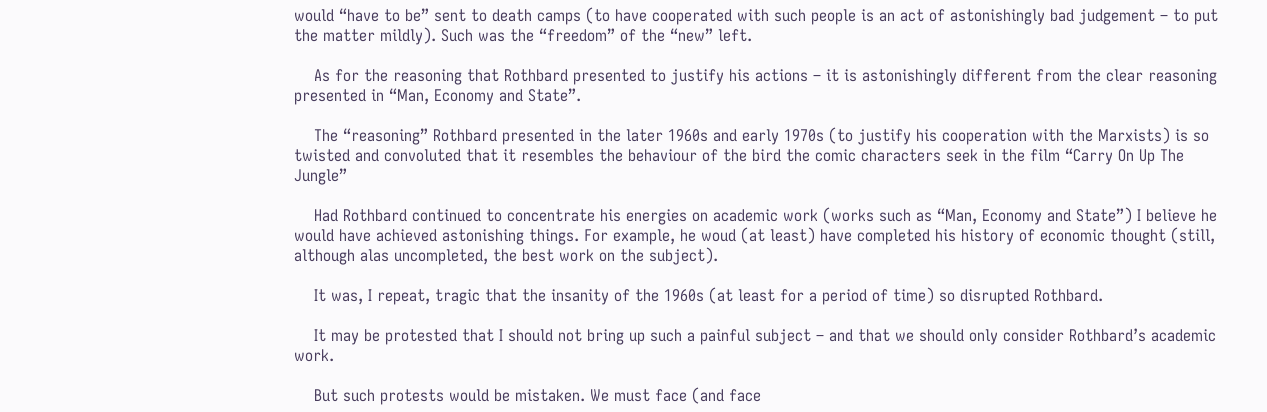would “have to be” sent to death camps (to have cooperated with such people is an act of astonishingly bad judgement – to put the matter mildly). Such was the “freedom” of the “new” left.

    As for the reasoning that Rothbard presented to justify his actions – it is astonishingly different from the clear reasoning presented in “Man, Economy and State”.

    The “reasoning” Rothbard presented in the later 1960s and early 1970s (to justify his cooperation with the Marxists) is so twisted and convoluted that it resembles the behaviour of the bird the comic characters seek in the film “Carry On Up The Jungle”

    Had Rothbard continued to concentrate his energies on academic work (works such as “Man, Economy and State”) I believe he would have achieved astonishing things. For example, he woud (at least) have completed his history of economic thought (still, although alas uncompleted, the best work on the subject).

    It was, I repeat, tragic that the insanity of the 1960s (at least for a period of time) so disrupted Rothbard.

    It may be protested that I should not bring up such a painful subject – and that we should only consider Rothbard’s academic work.

    But such protests would be mistaken. We must face (and face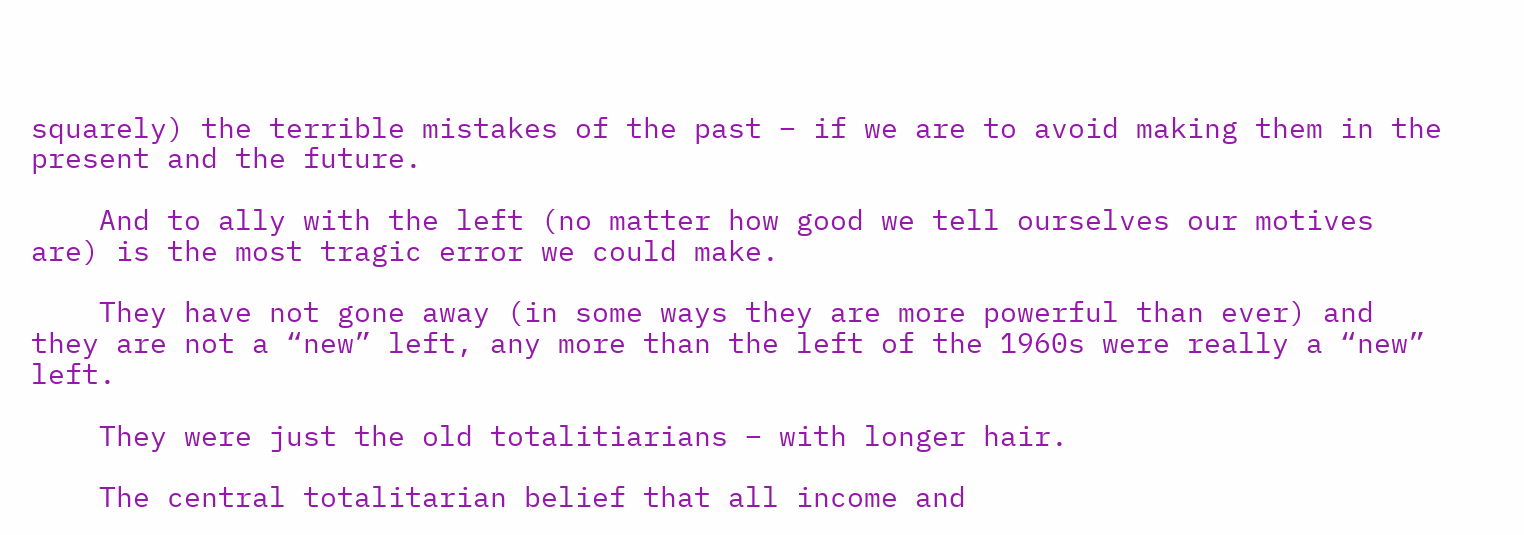squarely) the terrible mistakes of the past – if we are to avoid making them in the present and the future.

    And to ally with the left (no matter how good we tell ourselves our motives are) is the most tragic error we could make.

    They have not gone away (in some ways they are more powerful than ever) and they are not a “new” left, any more than the left of the 1960s were really a “new” left.

    They were just the old totalitiarians – with longer hair.

    The central totalitarian belief that all income and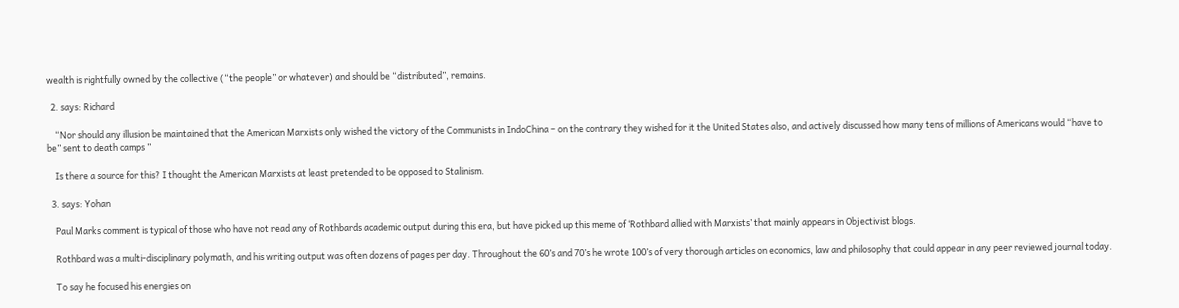wealth is rightfully owned by the collective (“the people” or whatever) and should be “distributed”, remains.

  2. says: Richard

    “Nor should any illusion be maintained that the American Marxists only wished the victory of the Communists in IndoChina – on the contrary they wished for it the United States also, and actively discussed how many tens of millions of Americans would “have to be” sent to death camps ”

    Is there a source for this? I thought the American Marxists at least pretended to be opposed to Stalinism.

  3. says: Yohan

    Paul Marks comment is typical of those who have not read any of Rothbards academic output during this era, but have picked up this meme of ‘Rothbard allied with Marxists’ that mainly appears in Objectivist blogs.

    Rothbard was a multi-disciplinary polymath, and his writing output was often dozens of pages per day. Throughout the 60’s and 70’s he wrote 100’s of very thorough articles on economics, law and philosophy that could appear in any peer reviewed journal today.

    To say he focused his energies on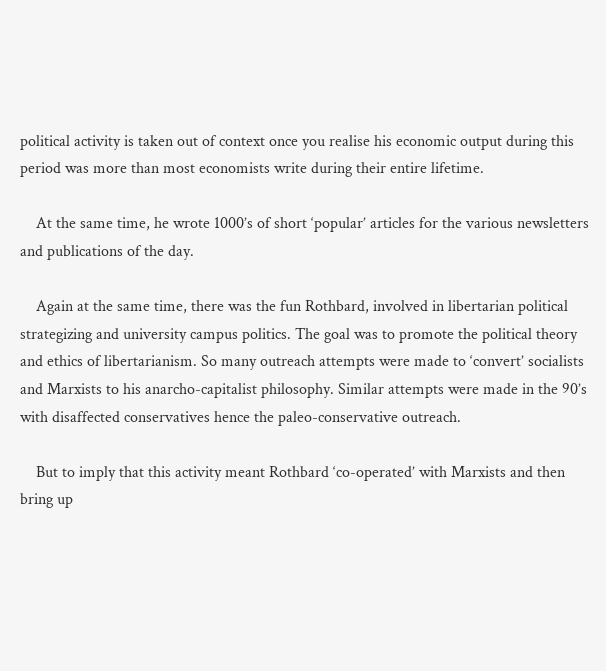political activity is taken out of context once you realise his economic output during this period was more than most economists write during their entire lifetime.

    At the same time, he wrote 1000’s of short ‘popular’ articles for the various newsletters and publications of the day.

    Again at the same time, there was the fun Rothbard, involved in libertarian political strategizing and university campus politics. The goal was to promote the political theory and ethics of libertarianism. So many outreach attempts were made to ‘convert’ socialists and Marxists to his anarcho-capitalist philosophy. Similar attempts were made in the 90’s with disaffected conservatives hence the paleo-conservative outreach.

    But to imply that this activity meant Rothbard ‘co-operated’ with Marxists and then bring up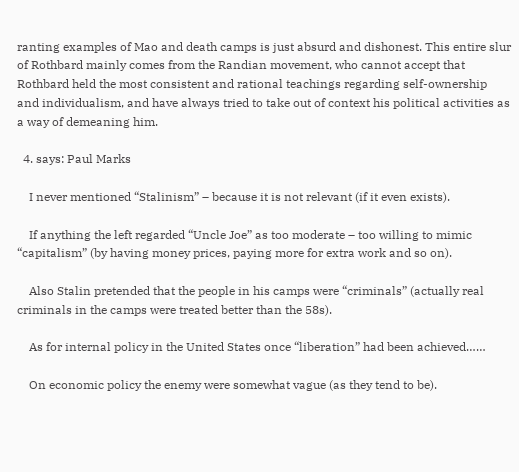ranting examples of Mao and death camps is just absurd and dishonest. This entire slur of Rothbard mainly comes from the Randian movement, who cannot accept that Rothbard held the most consistent and rational teachings regarding self-ownership and individualism, and have always tried to take out of context his political activities as a way of demeaning him.

  4. says: Paul Marks

    I never mentioned “Stalinism” – because it is not relevant (if it even exists).

    If anything the left regarded “Uncle Joe” as too moderate – too willing to mimic “capitalism” (by having money prices, paying more for extra work and so on).

    Also Stalin pretended that the people in his camps were “criminals” (actually real criminals in the camps were treated better than the 58s).

    As for internal policy in the United States once “liberation” had been achieved……

    On economic policy the enemy were somewhat vague (as they tend to be).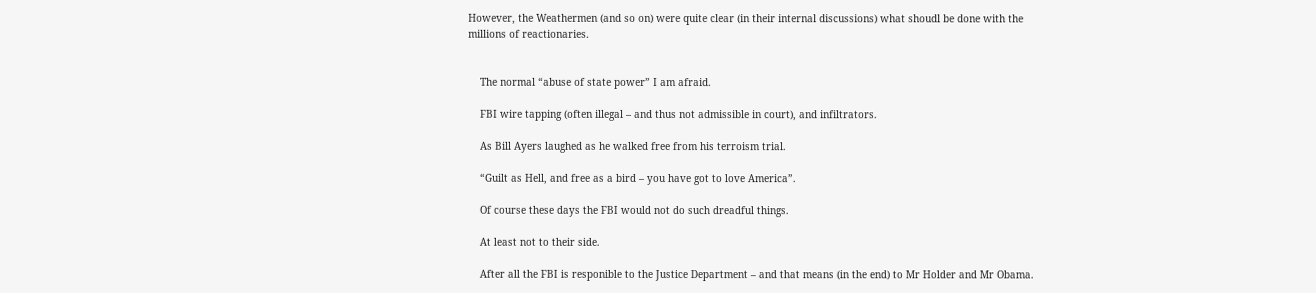However, the Weathermen (and so on) were quite clear (in their internal discussions) what shoudl be done with the millions of reactionaries.


    The normal “abuse of state power” I am afraid.

    FBI wire tapping (often illegal – and thus not admissible in court), and infiltrators.

    As Bill Ayers laughed as he walked free from his terroism trial.

    “Guilt as Hell, and free as a bird – you have got to love America”.

    Of course these days the FBI would not do such dreadful things.

    At least not to their side.

    After all the FBI is responible to the Justice Department – and that means (in the end) to Mr Holder and Mr Obama.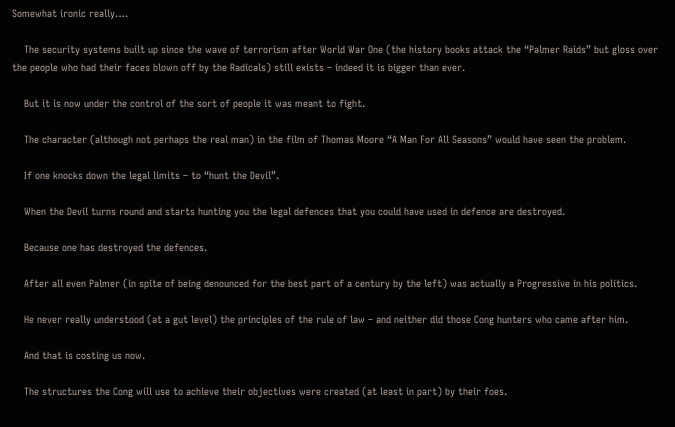Somewhat ironic really….

    The security systems built up since the wave of terrorism after World War One (the history books attack the “Palmer Raids” but gloss over the people who had their faces blown off by the Radicals) still exists – indeed it is bigger than ever.

    But it is now under the control of the sort of people it was meant to fight.

    The character (although not perhaps the real man) in the film of Thomas Moore “A Man For All Seasons” would have seen the problem.

    If one knocks down the legal limits – to “hunt the Devil”.

    When the Devil turns round and starts hunting you the legal defences that you could have used in defence are destroyed.

    Because one has destroyed the defences.

    After all even Palmer (in spite of being denounced for the best part of a century by the left) was actually a Progressive in his politics.

    He never really understood (at a gut level) the principles of the rule of law – and neither did those Cong hunters who came after him.

    And that is costing us now.

    The structures the Cong will use to achieve their objectives were created (at least in part) by their foes.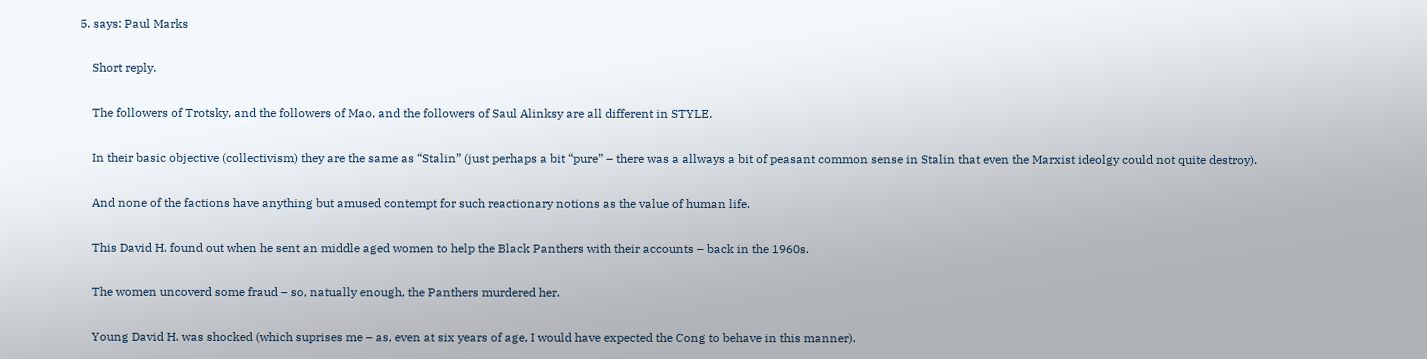5. says: Paul Marks

    Short reply.

    The followers of Trotsky, and the followers of Mao, and the followers of Saul Alinksy are all different in STYLE.

    In their basic objective (collectivism) they are the same as “Stalin” (just perhaps a bit “pure” – there was a allways a bit of peasant common sense in Stalin that even the Marxist ideolgy could not quite destroy).

    And none of the factions have anything but amused contempt for such reactionary notions as the value of human life.

    This David H. found out when he sent an middle aged women to help the Black Panthers with their accounts – back in the 1960s.

    The women uncoverd some fraud – so, natually enough, the Panthers murdered her.

    Young David H. was shocked (which suprises me – as, even at six years of age, I would have expected the Cong to behave in this manner).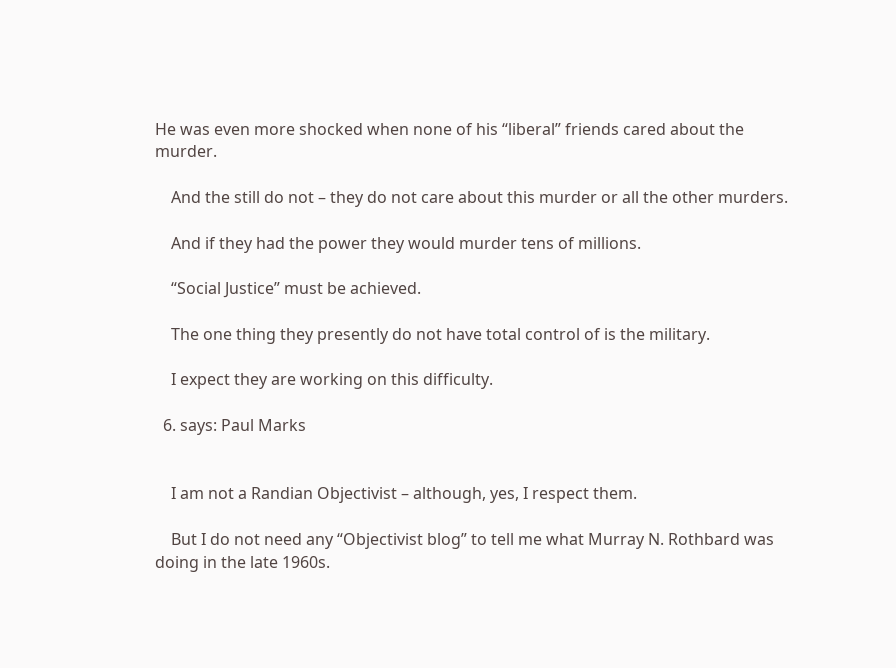He was even more shocked when none of his “liberal” friends cared about the murder.

    And the still do not – they do not care about this murder or all the other murders.

    And if they had the power they would murder tens of millions.

    “Social Justice” must be achieved.

    The one thing they presently do not have total control of is the military.

    I expect they are working on this difficulty.

  6. says: Paul Marks


    I am not a Randian Objectivist – although, yes, I respect them.

    But I do not need any “Objectivist blog” to tell me what Murray N. Rothbard was doing in the late 1960s.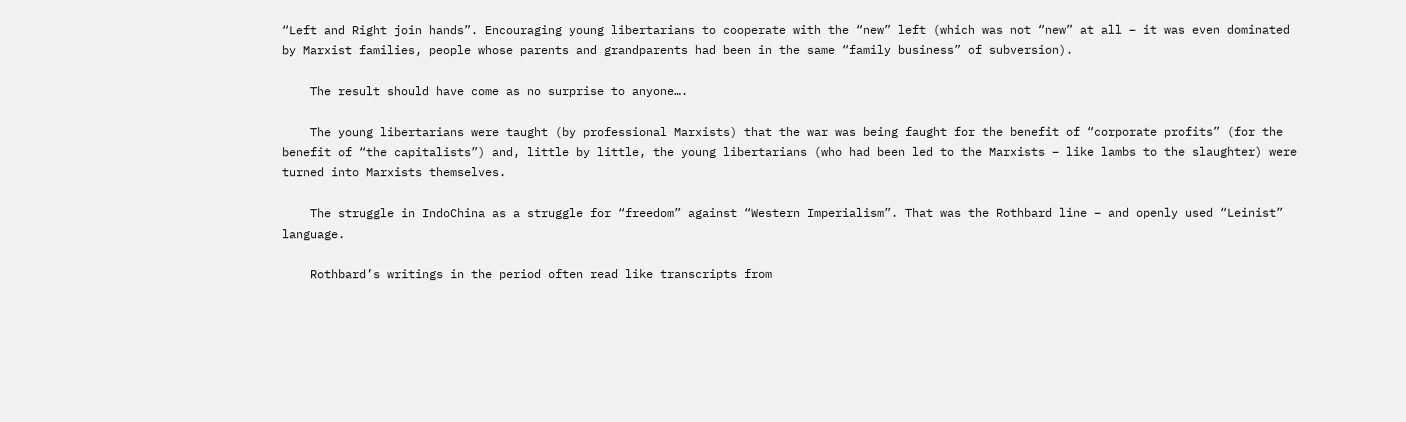“Left and Right join hands”. Encouraging young libertarians to cooperate with the “new” left (which was not “new” at all – it was even dominated by Marxist families, people whose parents and grandparents had been in the same “family business” of subversion).

    The result should have come as no surprise to anyone….

    The young libertarians were taught (by professional Marxists) that the war was being faught for the benefit of “corporate profits” (for the benefit of “the capitalists”) and, little by little, the young libertarians (who had been led to the Marxists – like lambs to the slaughter) were turned into Marxists themselves.

    The struggle in IndoChina as a struggle for “freedom” against “Western Imperialism”. That was the Rothbard line – and openly used “Leinist” language.

    Rothbard’s writings in the period often read like transcripts from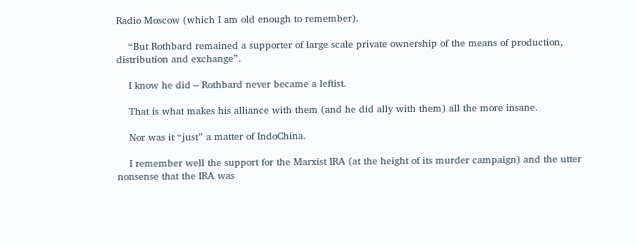Radio Moscow (which I am old enough to remember).

    “But Rothbard remained a supporter of large scale private ownership of the means of production, distribution and exchange”.

    I know he did – Rothbard never became a leftist.

    That is what makes his alliance with them (and he did ally with them) all the more insane.

    Nor was it “just” a matter of IndoChina.

    I remember well the support for the Marxist IRA (at the height of its murder campaign) and the utter nonsense that the IRA was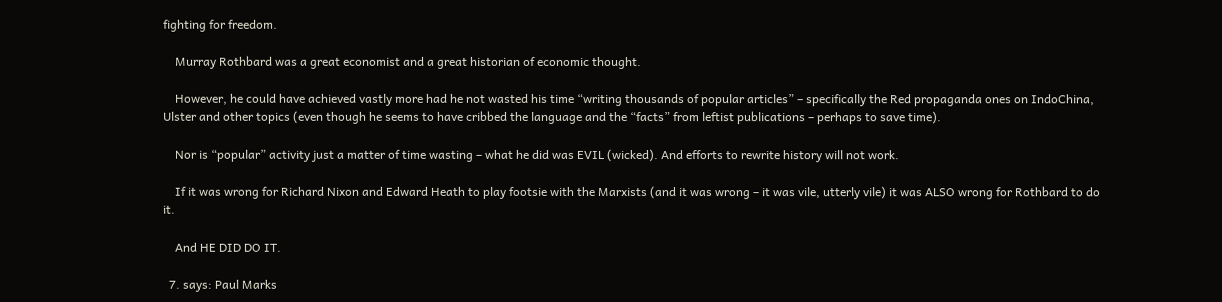fighting for freedom.

    Murray Rothbard was a great economist and a great historian of economic thought.

    However, he could have achieved vastly more had he not wasted his time “writing thousands of popular articles” – specifically the Red propaganda ones on IndoChina, Ulster and other topics (even though he seems to have cribbed the language and the “facts” from leftist publications – perhaps to save time).

    Nor is “popular” activity just a matter of time wasting – what he did was EVIL (wicked). And efforts to rewrite history will not work.

    If it was wrong for Richard Nixon and Edward Heath to play footsie with the Marxists (and it was wrong – it was vile, utterly vile) it was ALSO wrong for Rothbard to do it.

    And HE DID DO IT.

  7. says: Paul Marks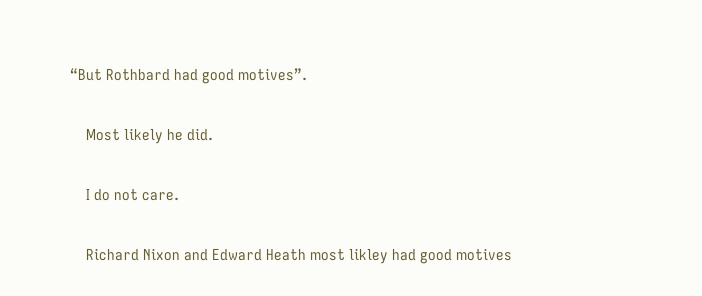“But Rothbard had good motives”.

    Most likely he did.

    I do not care.

    Richard Nixon and Edward Heath most likley had good motives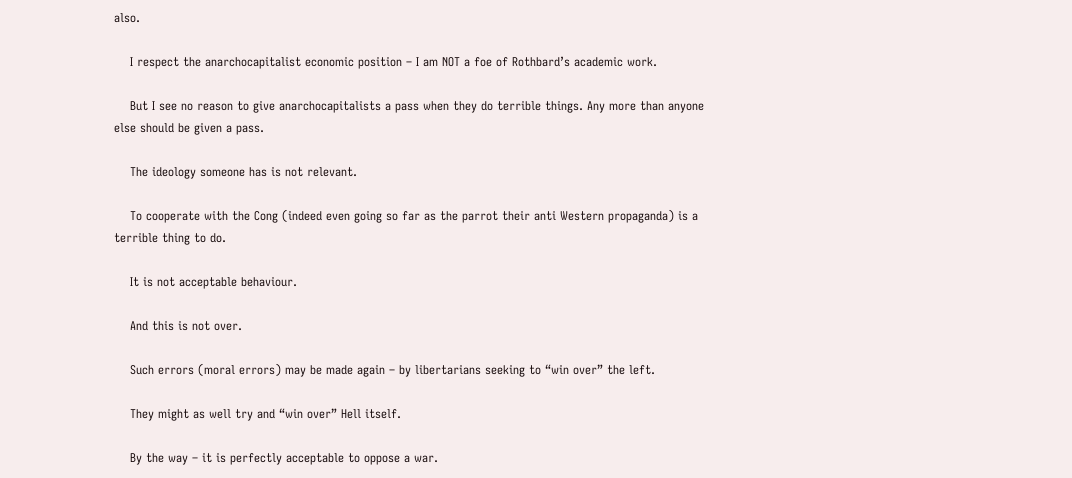also.

    I respect the anarchocapitalist economic position – I am NOT a foe of Rothbard’s academic work.

    But I see no reason to give anarchocapitalists a pass when they do terrible things. Any more than anyone else should be given a pass.

    The ideology someone has is not relevant.

    To cooperate with the Cong (indeed even going so far as the parrot their anti Western propaganda) is a terrible thing to do.

    It is not acceptable behaviour.

    And this is not over.

    Such errors (moral errors) may be made again – by libertarians seeking to “win over” the left.

    They might as well try and “win over” Hell itself.

    By the way – it is perfectly acceptable to oppose a war.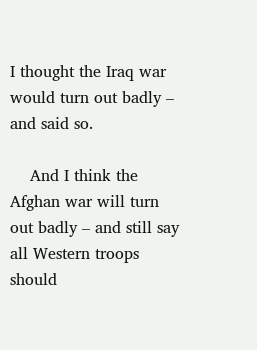I thought the Iraq war would turn out badly – and said so.

    And I think the Afghan war will turn out badly – and still say all Western troops should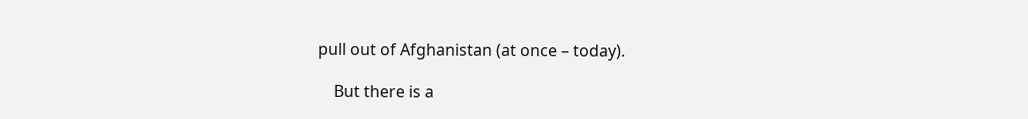pull out of Afghanistan (at once – today).

    But there is a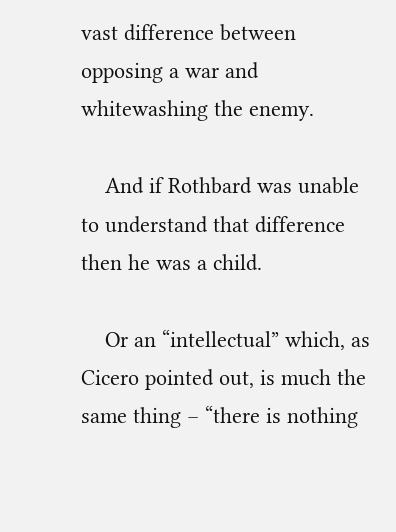vast difference between opposing a war and whitewashing the enemy.

    And if Rothbard was unable to understand that difference then he was a child.

    Or an “intellectual” which, as Cicero pointed out, is much the same thing – “there is nothing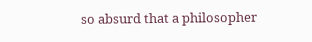so absurd that a philosopher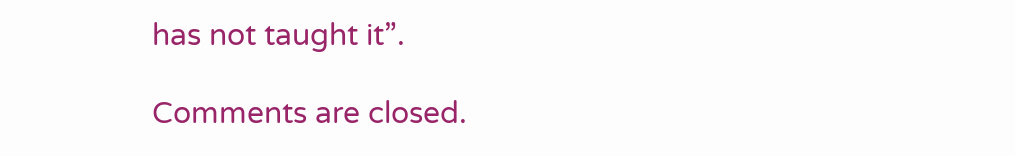has not taught it”.

Comments are closed.